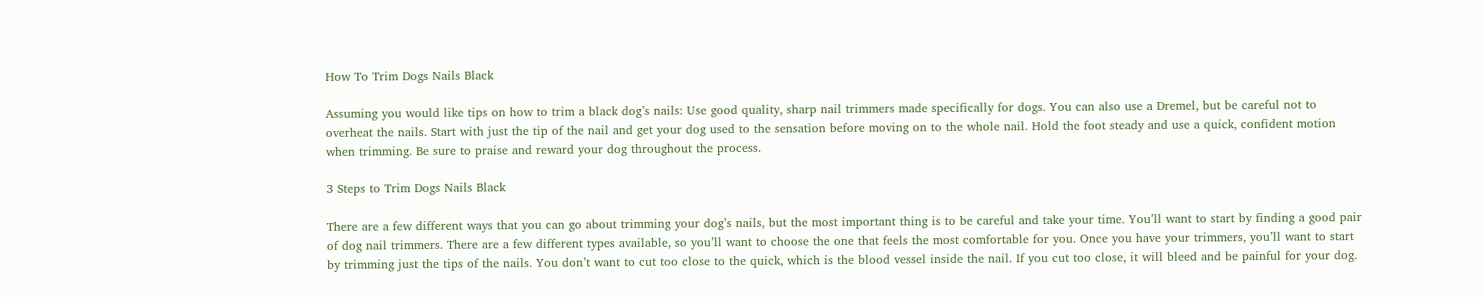How To Trim Dogs Nails Black

Assuming you would like tips on how to trim a black dog’s nails: Use good quality, sharp nail trimmers made specifically for dogs. You can also use a Dremel, but be careful not to overheat the nails. Start with just the tip of the nail and get your dog used to the sensation before moving on to the whole nail. Hold the foot steady and use a quick, confident motion when trimming. Be sure to praise and reward your dog throughout the process.

3 Steps to Trim Dogs Nails Black

There are a few different ways that you can go about trimming your dog’s nails, but the most important thing is to be careful and take your time. You’ll want to start by finding a good pair of dog nail trimmers. There are a few different types available, so you’ll want to choose the one that feels the most comfortable for you. Once you have your trimmers, you’ll want to start by trimming just the tips of the nails. You don’t want to cut too close to the quick, which is the blood vessel inside the nail. If you cut too close, it will bleed and be painful for your dog.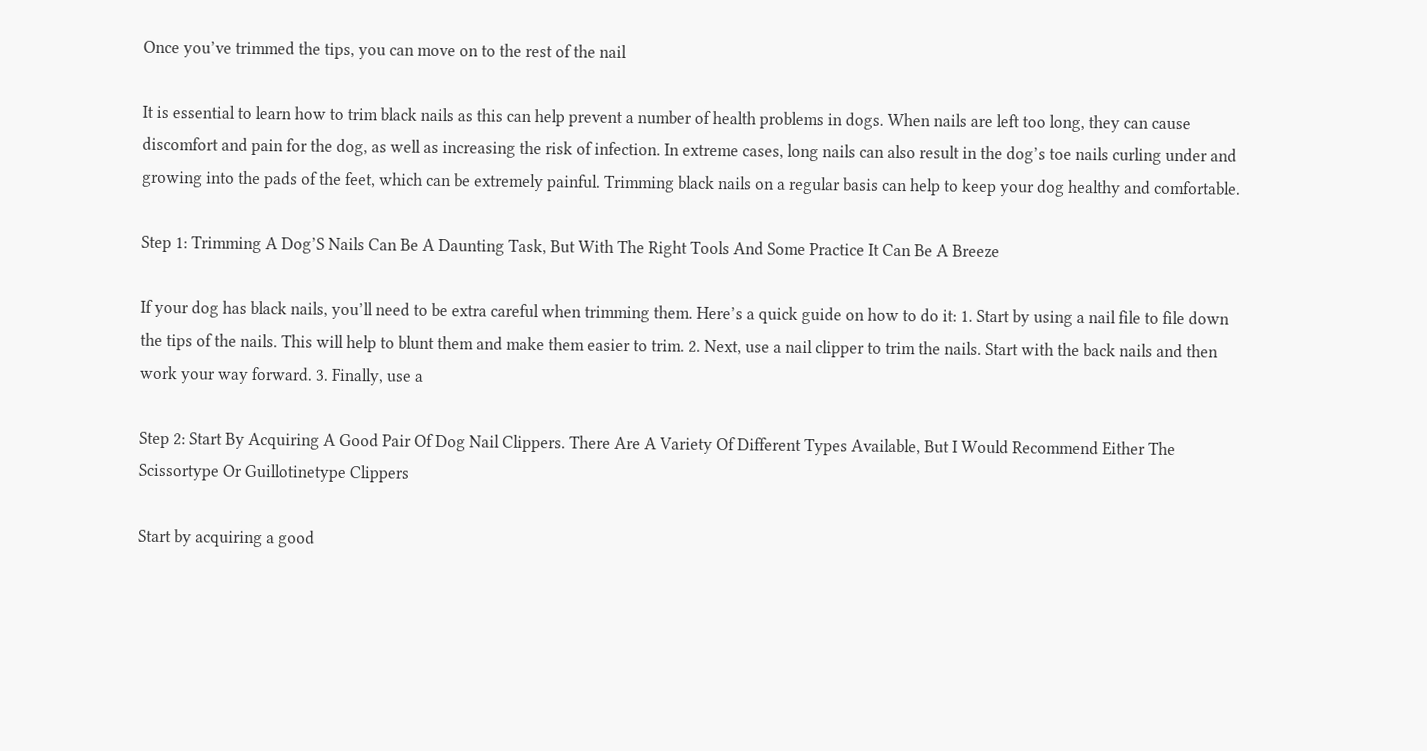Once you’ve trimmed the tips, you can move on to the rest of the nail

It is essential to learn how to trim black nails as this can help prevent a number of health problems in dogs. When nails are left too long, they can cause discomfort and pain for the dog, as well as increasing the risk of infection. In extreme cases, long nails can also result in the dog’s toe nails curling under and growing into the pads of the feet, which can be extremely painful. Trimming black nails on a regular basis can help to keep your dog healthy and comfortable.

Step 1: Trimming A Dog’S Nails Can Be A Daunting Task, But With The Right Tools And Some Practice It Can Be A Breeze

If your dog has black nails, you’ll need to be extra careful when trimming them. Here’s a quick guide on how to do it: 1. Start by using a nail file to file down the tips of the nails. This will help to blunt them and make them easier to trim. 2. Next, use a nail clipper to trim the nails. Start with the back nails and then work your way forward. 3. Finally, use a

Step 2: Start By Acquiring A Good Pair Of Dog Nail Clippers. There Are A Variety Of Different Types Available, But I Would Recommend Either The Scissortype Or Guillotinetype Clippers

Start by acquiring a good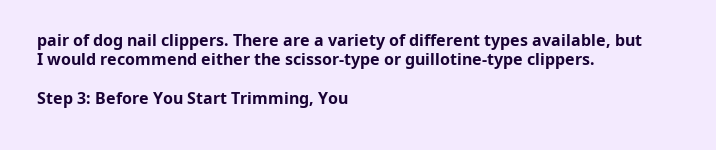pair of dog nail clippers. There are a variety of different types available, but I would recommend either the scissor-type or guillotine-type clippers.

Step 3: Before You Start Trimming, You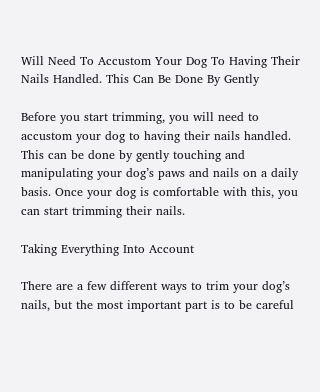Will Need To Accustom Your Dog To Having Their Nails Handled. This Can Be Done By Gently

Before you start trimming, you will need to accustom your dog to having their nails handled. This can be done by gently touching and manipulating your dog’s paws and nails on a daily basis. Once your dog is comfortable with this, you can start trimming their nails.

Taking Everything Into Account

There are a few different ways to trim your dog’s nails, but the most important part is to be careful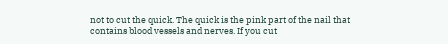not to cut the quick. The quick is the pink part of the nail that contains blood vessels and nerves. If you cut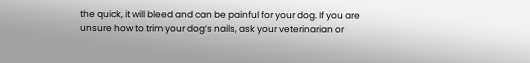the quick, it will bleed and can be painful for your dog. If you are unsure how to trim your dog’s nails, ask your veterinarian or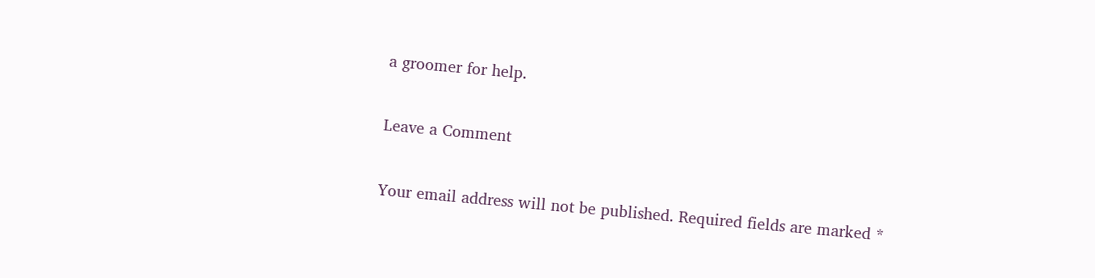a groomer for help.

Leave a Comment

Your email address will not be published. Required fields are marked *